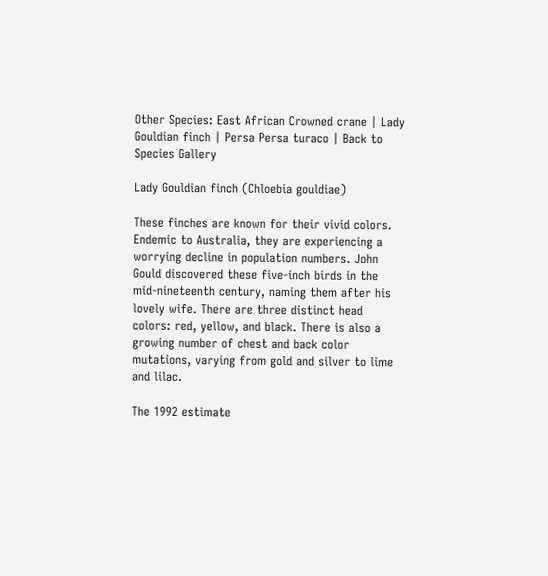Other Species: East African Crowned crane | Lady Gouldian finch | Persa Persa turaco | Back to Species Gallery

Lady Gouldian finch (Chloebia gouldiae)

These finches are known for their vivid colors. Endemic to Australia, they are experiencing a worrying decline in population numbers. John Gould discovered these five-inch birds in the mid-nineteenth century, naming them after his lovely wife. There are three distinct head colors: red, yellow, and black. There is also a growing number of chest and back color mutations, varying from gold and silver to lime and lilac.

The 1992 estimate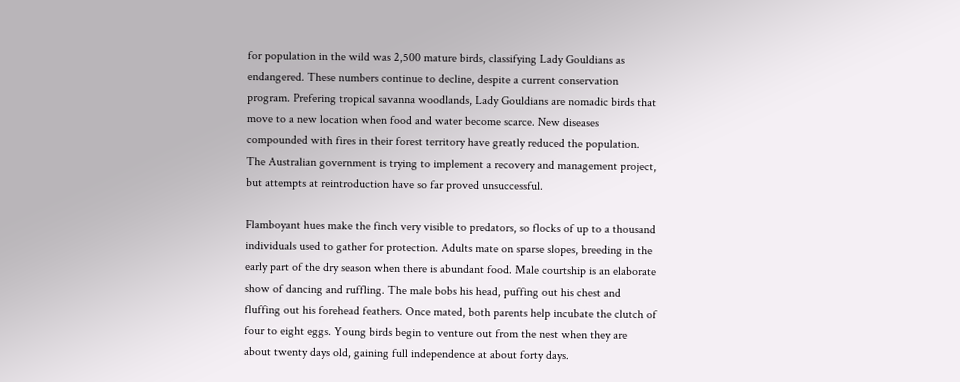for population in the wild was 2,500 mature birds, classifying Lady Gouldians as endangered. These numbers continue to decline, despite a current conservation program. Prefering tropical savanna woodlands, Lady Gouldians are nomadic birds that move to a new location when food and water become scarce. New diseases compounded with fires in their forest territory have greatly reduced the population. The Australian government is trying to implement a recovery and management project, but attempts at reintroduction have so far proved unsuccessful.

Flamboyant hues make the finch very visible to predators, so flocks of up to a thousand individuals used to gather for protection. Adults mate on sparse slopes, breeding in the early part of the dry season when there is abundant food. Male courtship is an elaborate show of dancing and ruffling. The male bobs his head, puffing out his chest and fluffing out his forehead feathers. Once mated, both parents help incubate the clutch of four to eight eggs. Young birds begin to venture out from the nest when they are about twenty days old, gaining full independence at about forty days.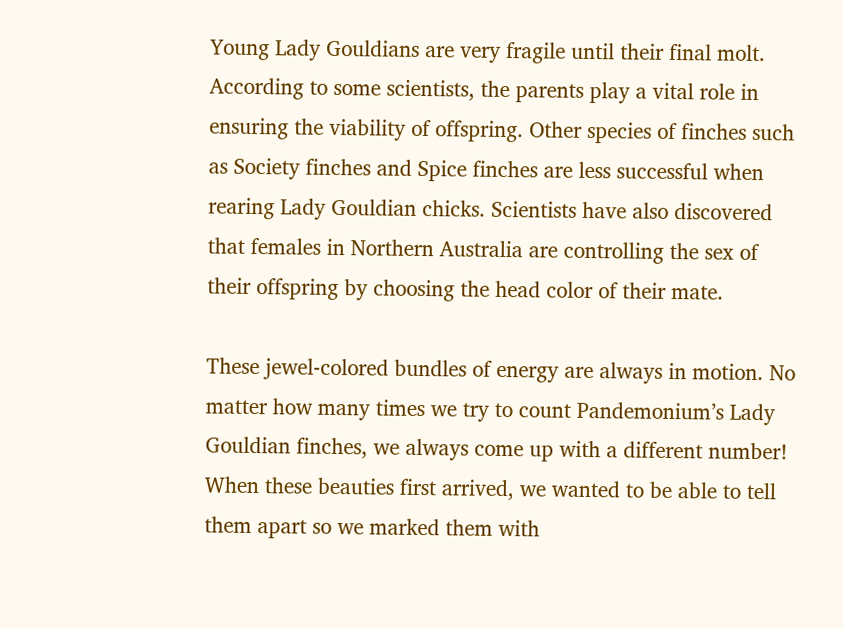Young Lady Gouldians are very fragile until their final molt. According to some scientists, the parents play a vital role in ensuring the viability of offspring. Other species of finches such as Society finches and Spice finches are less successful when rearing Lady Gouldian chicks. Scientists have also discovered that females in Northern Australia are controlling the sex of their offspring by choosing the head color of their mate.

These jewel-colored bundles of energy are always in motion. No matter how many times we try to count Pandemonium’s Lady Gouldian finches, we always come up with a different number! When these beauties first arrived, we wanted to be able to tell them apart so we marked them with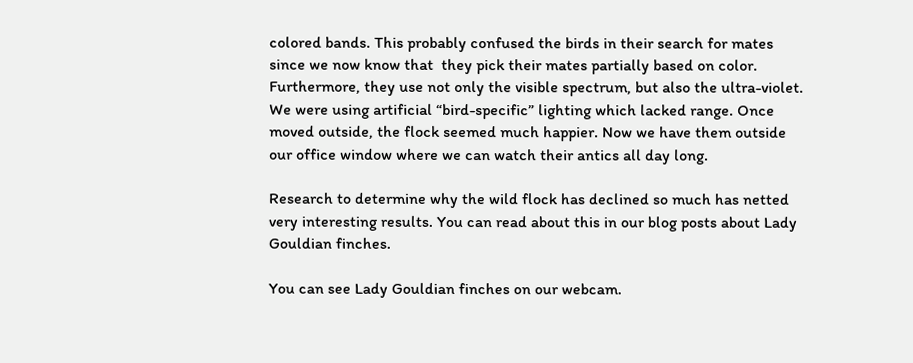colored bands. This probably confused the birds in their search for mates since we now know that  they pick their mates partially based on color. Furthermore, they use not only the visible spectrum, but also the ultra-violet. We were using artificial “bird-specific” lighting which lacked range. Once moved outside, the flock seemed much happier. Now we have them outside our office window where we can watch their antics all day long.

Research to determine why the wild flock has declined so much has netted very interesting results. You can read about this in our blog posts about Lady Gouldian finches.

You can see Lady Gouldian finches on our webcam.